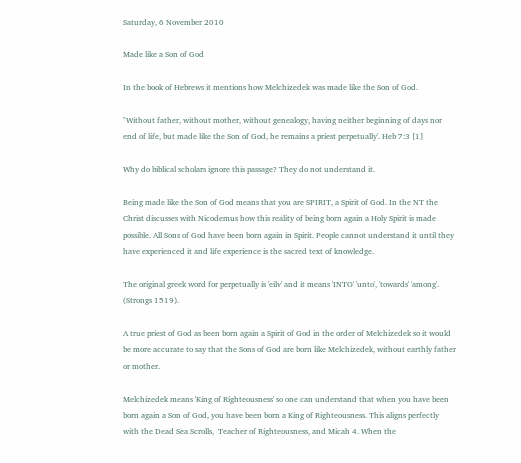Saturday, 6 November 2010

Made like a Son of God

In the book of Hebrews it mentions how Melchizedek was made like the Son of God.

"Without father, without mother, without genealogy, having neither beginning of days nor end of life, but made like the Son of God, he remains a priest perpetually'. Heb 7:3 [1]

Why do biblical scholars ignore this passage? They do not understand it.

Being made like the Son of God means that you are SPIRIT, a Spirit of God. In the NT the Christ discusses with Nicodemus how this reality of being born again a Holy Spirit is made possible. All Sons of God have been born again in Spirit. People cannot understand it until they have experienced it and life experience is the sacred text of knowledge.

The original greek word for perpetually is 'eilv' and it means 'INTO' 'unto', 'towards' 'among'. (Strongs 1519).

A true priest of God as been born again a Spirit of God in the order of Melchizedek so it would be more accurate to say that the Sons of God are born like Melchizedek, without earthly father or mother.

Melchizedek means 'King of Righteousness' so one can understand that when you have been born again a Son of God, you have been born a King of Righteousness. This aligns perfectly with the Dead Sea Scrolls,  Teacher of Righteousness, and Micah 4. When the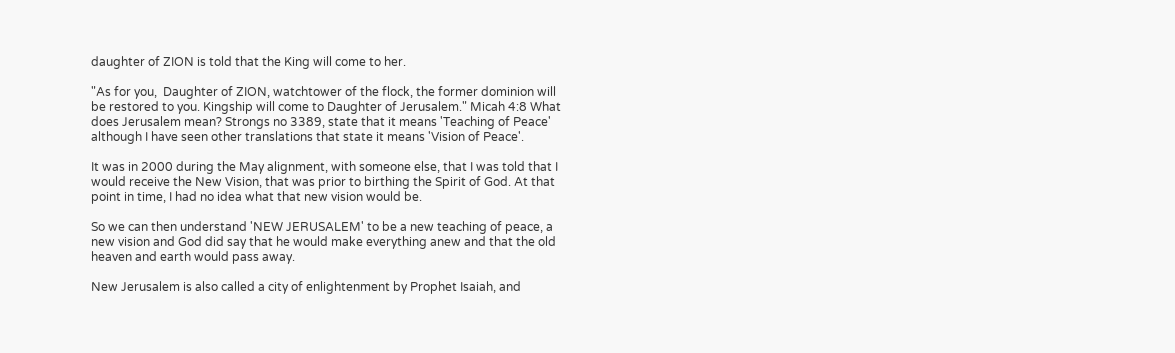daughter of ZION is told that the King will come to her.

"As for you,  Daughter of ZION, watchtower of the flock, the former dominion will be restored to you. Kingship will come to Daughter of Jerusalem." Micah 4:8 What does Jerusalem mean? Strongs no 3389, state that it means 'Teaching of Peace' although I have seen other translations that state it means 'Vision of Peace'.

It was in 2000 during the May alignment, with someone else, that I was told that I would receive the New Vision, that was prior to birthing the Spirit of God. At that point in time, I had no idea what that new vision would be.

So we can then understand 'NEW JERUSALEM' to be a new teaching of peace, a new vision and God did say that he would make everything anew and that the old heaven and earth would pass away.

New Jerusalem is also called a city of enlightenment by Prophet Isaiah, and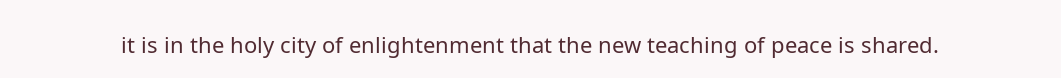it is in the holy city of enlightenment that the new teaching of peace is shared.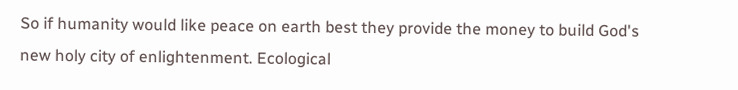So if humanity would like peace on earth best they provide the money to build God's new holy city of enlightenment. Ecological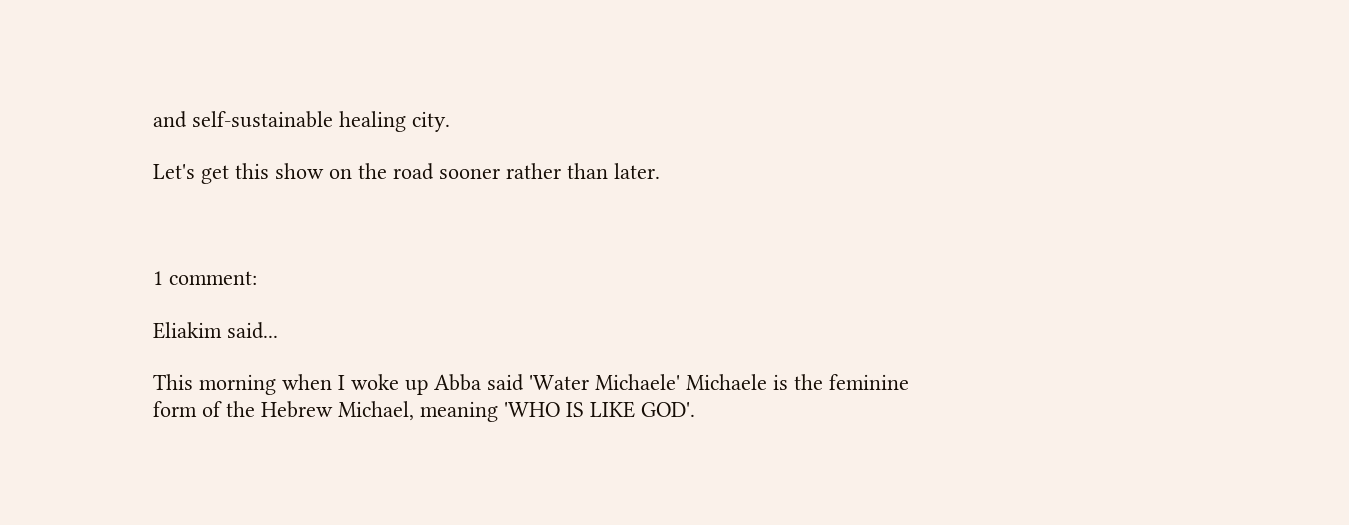and self-sustainable healing city.

Let's get this show on the road sooner rather than later.



1 comment:

Eliakim said...

This morning when I woke up Abba said 'Water Michaele' Michaele is the feminine form of the Hebrew Michael, meaning 'WHO IS LIKE GOD'.